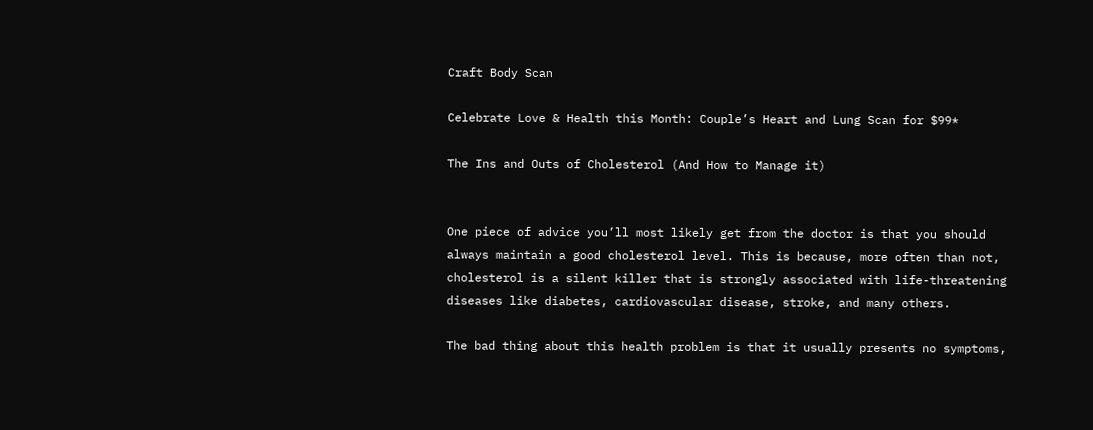Craft Body Scan

Celebrate Love & Health this Month: Couple’s Heart and Lung Scan for $99*

The Ins and Outs of Cholesterol (And How to Manage it)


One piece of advice you’ll most likely get from the doctor is that you should always maintain a good cholesterol level. This is because, more often than not, cholesterol is a silent killer that is strongly associated with life-threatening diseases like diabetes, cardiovascular disease, stroke, and many others.

The bad thing about this health problem is that it usually presents no symptoms,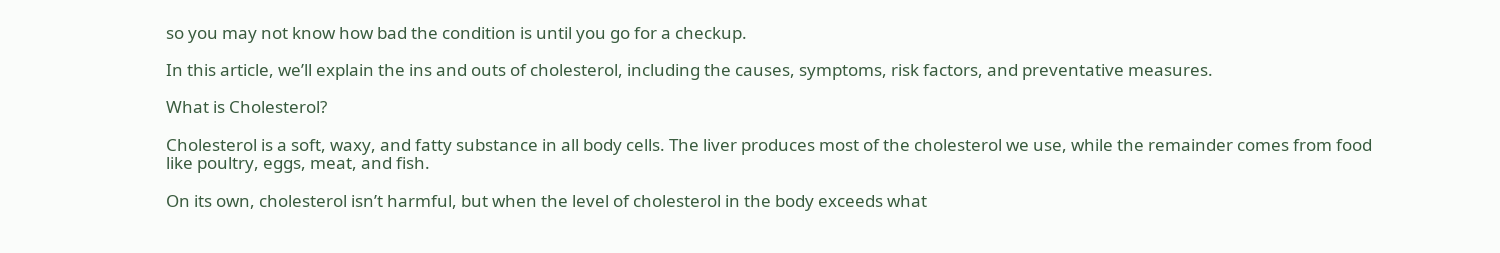so you may not know how bad the condition is until you go for a checkup.

In this article, we’ll explain the ins and outs of cholesterol, including the causes, symptoms, risk factors, and preventative measures.

What is Cholesterol?

Cholesterol is a soft, waxy, and fatty substance in all body cells. The liver produces most of the cholesterol we use, while the remainder comes from food like poultry, eggs, meat, and fish.

On its own, cholesterol isn’t harmful, but when the level of cholesterol in the body exceeds what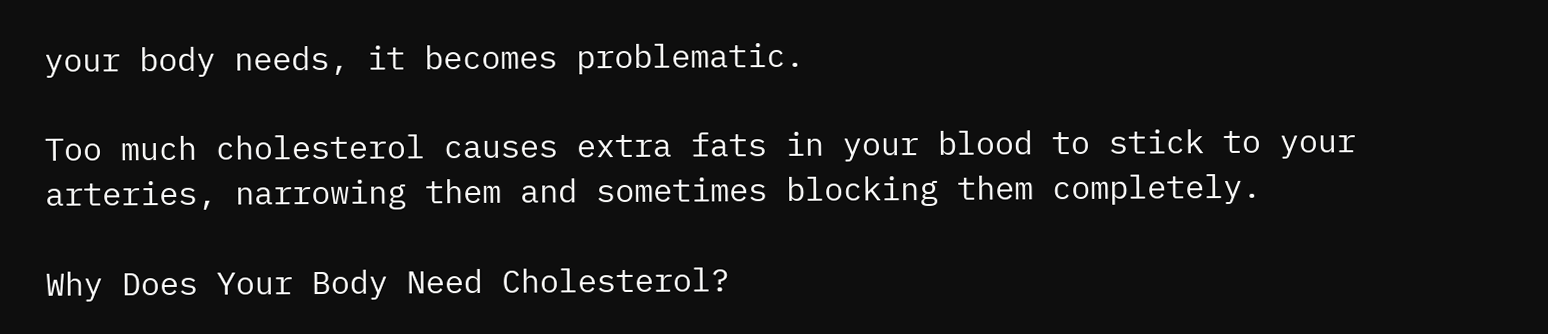your body needs, it becomes problematic.

Too much cholesterol causes extra fats in your blood to stick to your arteries, narrowing them and sometimes blocking them completely.

Why Does Your Body Need Cholesterol?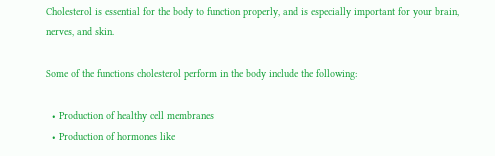Cholesterol is essential for the body to function properly, and is especially important for your brain, nerves, and skin.

Some of the functions cholesterol perform in the body include the following:

  • Production of healthy cell membranes
  • Production of hormones like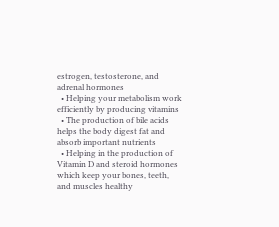estrogen, testosterone, and adrenal hormones
  • Helping your metabolism work efficiently by producing vitamins
  • The production of bile acids helps the body digest fat and absorb important nutrients
  • Helping in the production of Vitamin D and steroid hormones which keep your bones, teeth, and muscles healthy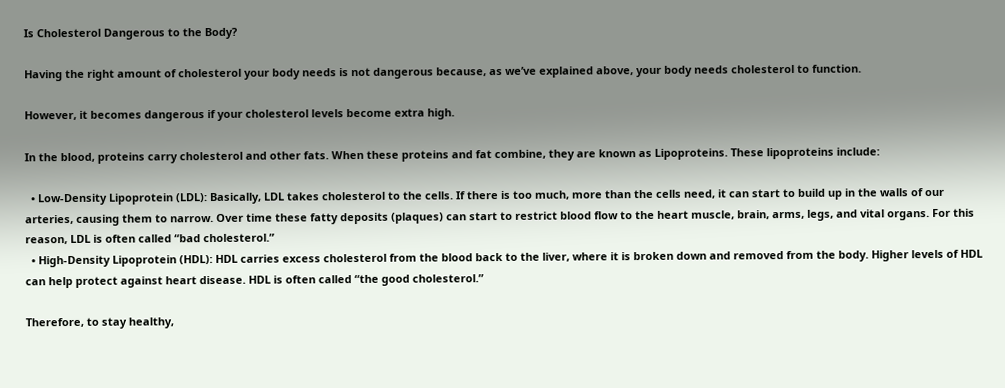Is Cholesterol Dangerous to the Body?

Having the right amount of cholesterol your body needs is not dangerous because, as we’ve explained above, your body needs cholesterol to function.

However, it becomes dangerous if your cholesterol levels become extra high.

In the blood, proteins carry cholesterol and other fats. When these proteins and fat combine, they are known as Lipoproteins. These lipoproteins include:

  • Low-Density Lipoprotein (LDL): Basically, LDL takes cholesterol to the cells. If there is too much, more than the cells need, it can start to build up in the walls of our arteries, causing them to narrow. Over time these fatty deposits (plaques) can start to restrict blood flow to the heart muscle, brain, arms, legs, and vital organs. For this reason, LDL is often called “bad cholesterol.”
  • High-Density Lipoprotein (HDL): HDL carries excess cholesterol from the blood back to the liver, where it is broken down and removed from the body. Higher levels of HDL can help protect against heart disease. HDL is often called “the good cholesterol.”

Therefore, to stay healthy,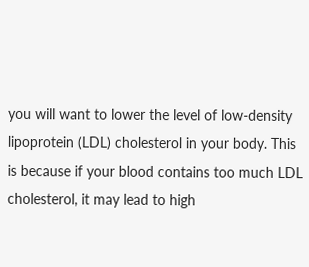you will want to lower the level of low-density lipoprotein (LDL) cholesterol in your body. This is because if your blood contains too much LDL cholesterol, it may lead to high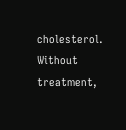cholesterol. Without treatment,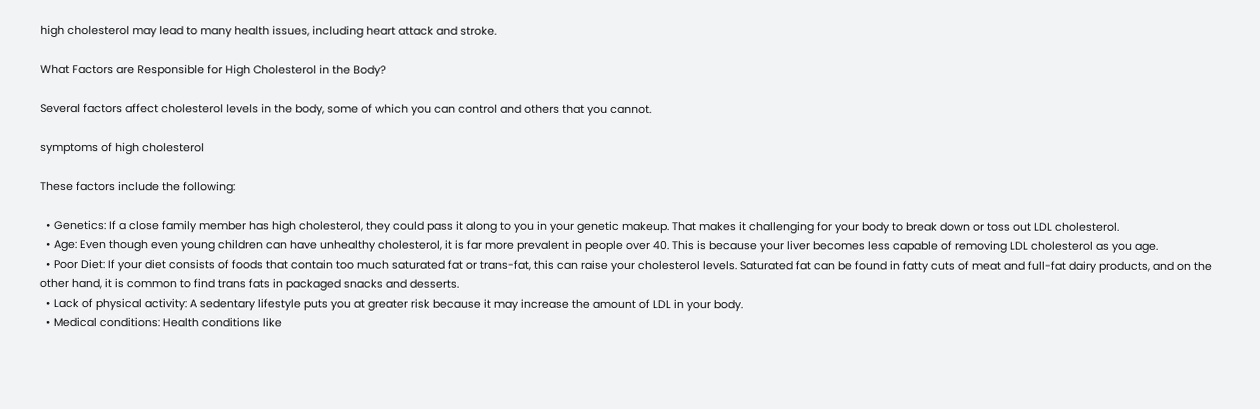high cholesterol may lead to many health issues, including heart attack and stroke.

What Factors are Responsible for High Cholesterol in the Body?

Several factors affect cholesterol levels in the body, some of which you can control and others that you cannot.

symptoms of high cholesterol

These factors include the following:

  • Genetics: If a close family member has high cholesterol, they could pass it along to you in your genetic makeup. That makes it challenging for your body to break down or toss out LDL cholesterol.
  • Age: Even though even young children can have unhealthy cholesterol, it is far more prevalent in people over 40. This is because your liver becomes less capable of removing LDL cholesterol as you age.
  • Poor Diet: If your diet consists of foods that contain too much saturated fat or trans-fat, this can raise your cholesterol levels. Saturated fat can be found in fatty cuts of meat and full-fat dairy products, and on the other hand, it is common to find trans fats in packaged snacks and desserts.
  • Lack of physical activity: A sedentary lifestyle puts you at greater risk because it may increase the amount of LDL in your body.
  • Medical conditions: Health conditions like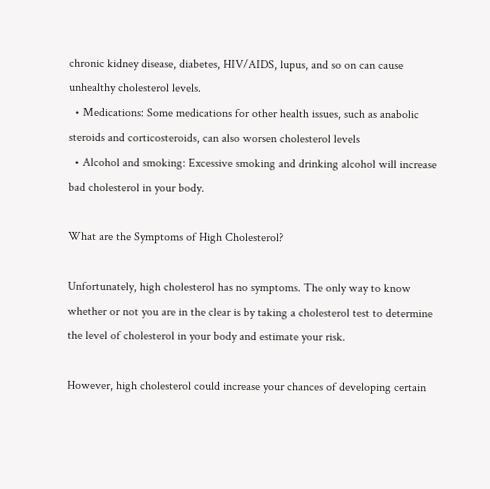chronic kidney disease, diabetes, HIV/AIDS, lupus, and so on can cause unhealthy cholesterol levels.
  • Medications: Some medications for other health issues, such as anabolic steroids and corticosteroids, can also worsen cholesterol levels
  • Alcohol and smoking: Excessive smoking and drinking alcohol will increase bad cholesterol in your body.

What are the Symptoms of High Cholesterol?

Unfortunately, high cholesterol has no symptoms. The only way to know whether or not you are in the clear is by taking a cholesterol test to determine the level of cholesterol in your body and estimate your risk.

However, high cholesterol could increase your chances of developing certain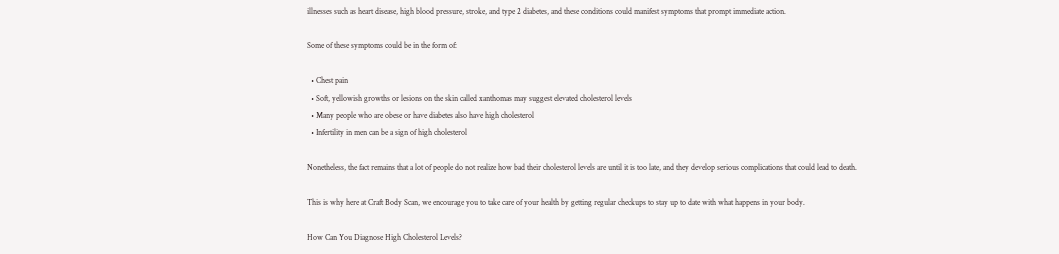illnesses such as heart disease, high blood pressure, stroke, and type 2 diabetes, and these conditions could manifest symptoms that prompt immediate action.

Some of these symptoms could be in the form of:

  • Chest pain
  • Soft, yellowish growths or lesions on the skin called xanthomas may suggest elevated cholesterol levels
  • Many people who are obese or have diabetes also have high cholesterol
  • Infertility in men can be a sign of high cholesterol

Nonetheless, the fact remains that a lot of people do not realize how bad their cholesterol levels are until it is too late, and they develop serious complications that could lead to death.

This is why here at Craft Body Scan, we encourage you to take care of your health by getting regular checkups to stay up to date with what happens in your body.

How Can You Diagnose High Cholesterol Levels?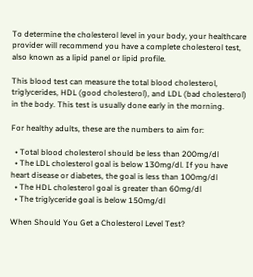To determine the cholesterol level in your body, your healthcare provider will recommend you have a complete cholesterol test, also known as a lipid panel or lipid profile.

This blood test can measure the total blood cholesterol, triglycerides, HDL (good cholesterol), and LDL (bad cholesterol) in the body. This test is usually done early in the morning.

For healthy adults, these are the numbers to aim for:

  • Total blood cholesterol should be less than 200mg/dl
  • The LDL cholesterol goal is below 130mg/dl. If you have heart disease or diabetes, the goal is less than 100mg/dl
  • The HDL cholesterol goal is greater than 60mg/dl
  • The triglyceride goal is below 150mg/dl

When Should You Get a Cholesterol Level Test?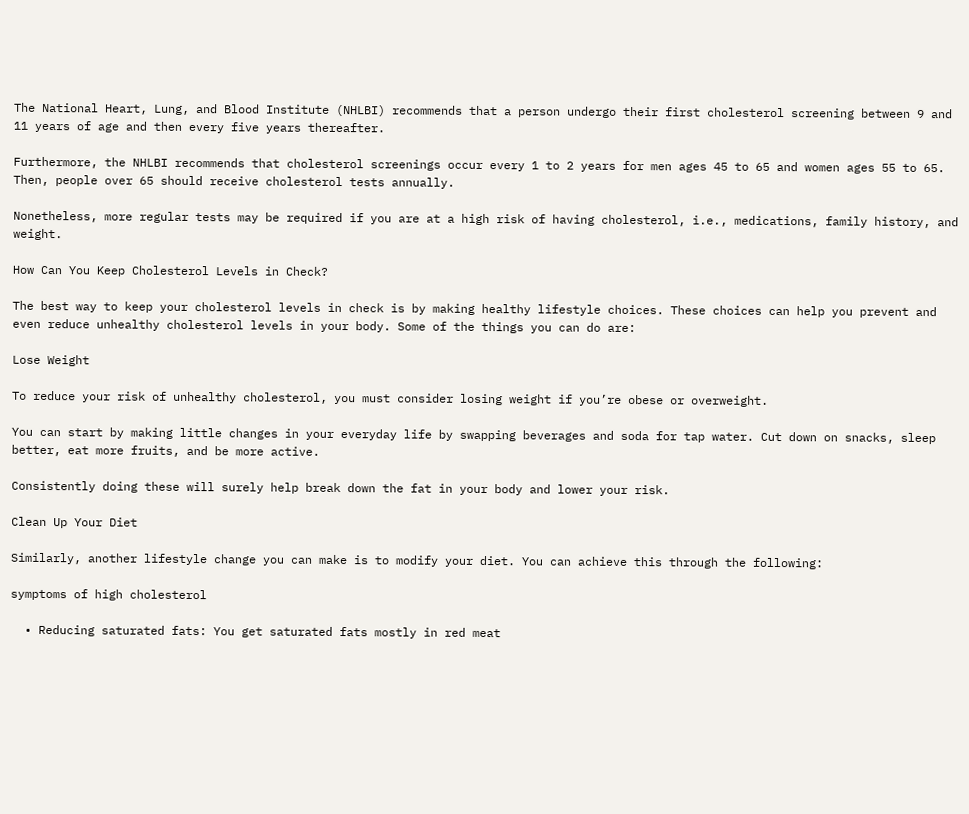The National Heart, Lung, and Blood Institute (NHLBI) recommends that a person undergo their first cholesterol screening between 9 and 11 years of age and then every five years thereafter.

Furthermore, the NHLBI recommends that cholesterol screenings occur every 1 to 2 years for men ages 45 to 65 and women ages 55 to 65. Then, people over 65 should receive cholesterol tests annually.

Nonetheless, more regular tests may be required if you are at a high risk of having cholesterol, i.e., medications, family history, and weight.

How Can You Keep Cholesterol Levels in Check?

The best way to keep your cholesterol levels in check is by making healthy lifestyle choices. These choices can help you prevent and even reduce unhealthy cholesterol levels in your body. Some of the things you can do are:

Lose Weight

To reduce your risk of unhealthy cholesterol, you must consider losing weight if you’re obese or overweight.

You can start by making little changes in your everyday life by swapping beverages and soda for tap water. Cut down on snacks, sleep better, eat more fruits, and be more active.

Consistently doing these will surely help break down the fat in your body and lower your risk.

Clean Up Your Diet

Similarly, another lifestyle change you can make is to modify your diet. You can achieve this through the following:

symptoms of high cholesterol

  • Reducing saturated fats: You get saturated fats mostly in red meat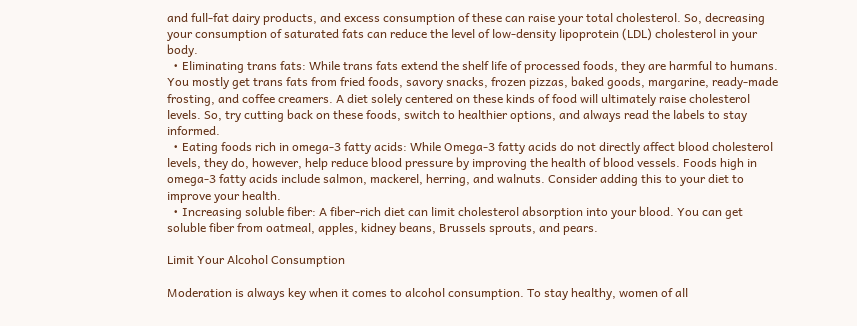and full-fat dairy products, and excess consumption of these can raise your total cholesterol. So, decreasing your consumption of saturated fats can reduce the level of low-density lipoprotein (LDL) cholesterol in your body.
  • Eliminating trans fats: While trans fats extend the shelf life of processed foods, they are harmful to humans. You mostly get trans fats from fried foods, savory snacks, frozen pizzas, baked goods, margarine, ready-made frosting, and coffee creamers. A diet solely centered on these kinds of food will ultimately raise cholesterol levels. So, try cutting back on these foods, switch to healthier options, and always read the labels to stay informed.
  • Eating foods rich in omega-3 fatty acids: While Omega-3 fatty acids do not directly affect blood cholesterol levels, they do, however, help reduce blood pressure by improving the health of blood vessels. Foods high in omega-3 fatty acids include salmon, mackerel, herring, and walnuts. Consider adding this to your diet to improve your health.
  • Increasing soluble fiber: A fiber-rich diet can limit cholesterol absorption into your blood. You can get soluble fiber from oatmeal, apples, kidney beans, Brussels sprouts, and pears.

Limit Your Alcohol Consumption

Moderation is always key when it comes to alcohol consumption. To stay healthy, women of all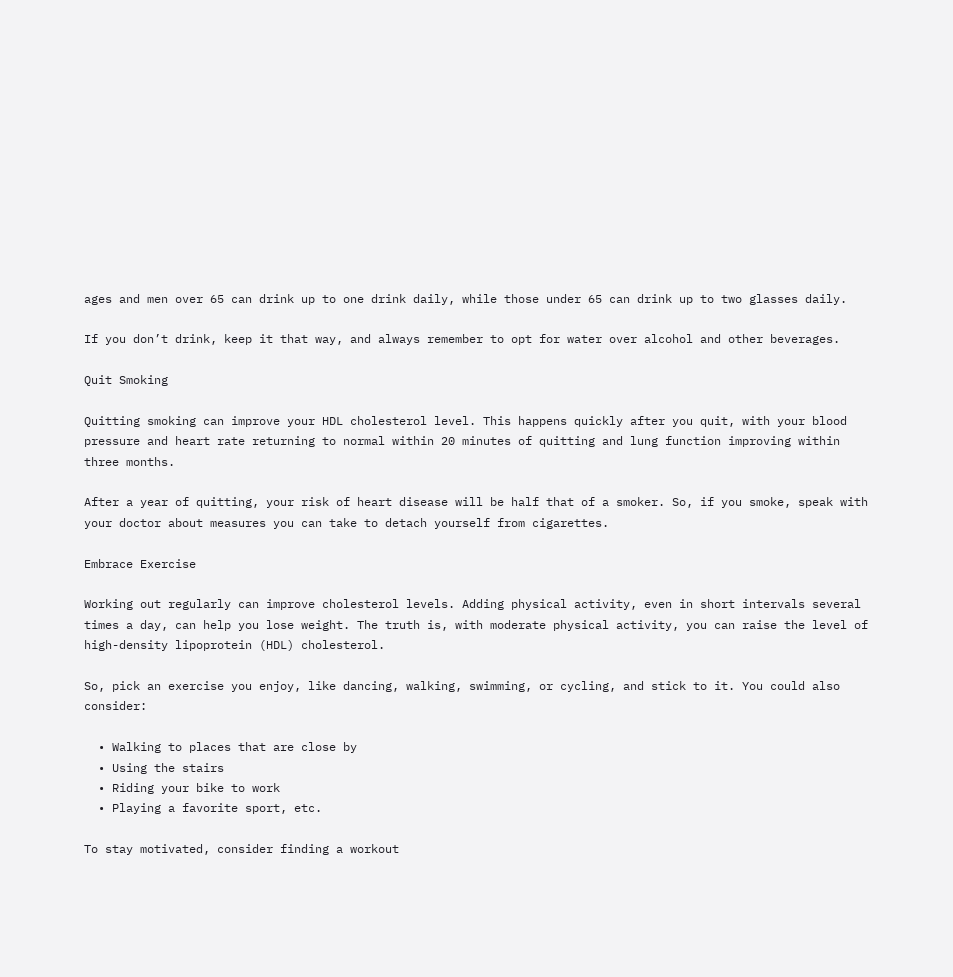ages and men over 65 can drink up to one drink daily, while those under 65 can drink up to two glasses daily.

If you don’t drink, keep it that way, and always remember to opt for water over alcohol and other beverages.

Quit Smoking

Quitting smoking can improve your HDL cholesterol level. This happens quickly after you quit, with your blood pressure and heart rate returning to normal within 20 minutes of quitting and lung function improving within three months.

After a year of quitting, your risk of heart disease will be half that of a smoker. So, if you smoke, speak with your doctor about measures you can take to detach yourself from cigarettes.

Embrace Exercise

Working out regularly can improve cholesterol levels. Adding physical activity, even in short intervals several times a day, can help you lose weight. The truth is, with moderate physical activity, you can raise the level of high-density lipoprotein (HDL) cholesterol.

So, pick an exercise you enjoy, like dancing, walking, swimming, or cycling, and stick to it. You could also consider:

  • Walking to places that are close by
  • Using the stairs
  • Riding your bike to work
  • Playing a favorite sport, etc.

To stay motivated, consider finding a workout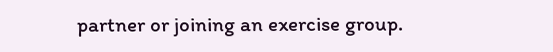partner or joining an exercise group.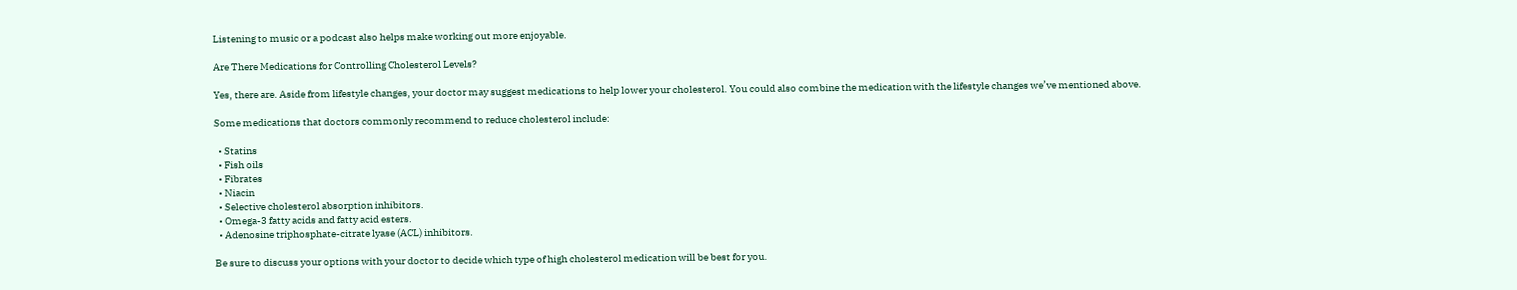Listening to music or a podcast also helps make working out more enjoyable.

Are There Medications for Controlling Cholesterol Levels?

Yes, there are. Aside from lifestyle changes, your doctor may suggest medications to help lower your cholesterol. You could also combine the medication with the lifestyle changes we’ve mentioned above.

Some medications that doctors commonly recommend to reduce cholesterol include:

  • Statins
  • Fish oils
  • Fibrates
  • Niacin
  • Selective cholesterol absorption inhibitors.
  • Omega-3 fatty acids and fatty acid esters.
  • Adenosine triphosphate-citrate lyase (ACL) inhibitors.

Be sure to discuss your options with your doctor to decide which type of high cholesterol medication will be best for you.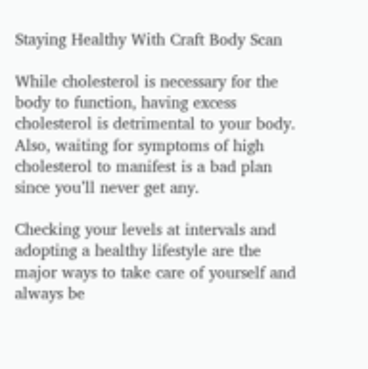Staying Healthy With Craft Body Scan

While cholesterol is necessary for the body to function, having excess cholesterol is detrimental to your body. Also, waiting for symptoms of high cholesterol to manifest is a bad plan since you’ll never get any.

Checking your levels at intervals and adopting a healthy lifestyle are the major ways to take care of yourself and always be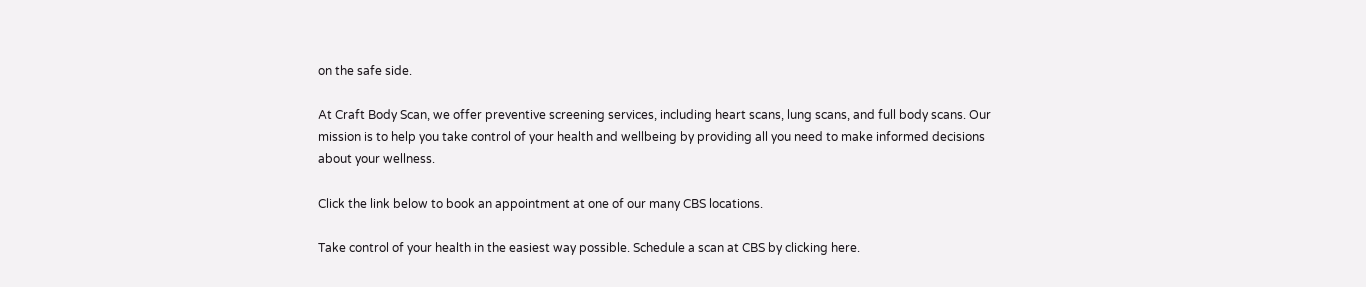on the safe side.

At Craft Body Scan, we offer preventive screening services, including heart scans, lung scans, and full body scans. Our mission is to help you take control of your health and wellbeing by providing all you need to make informed decisions about your wellness.

Click the link below to book an appointment at one of our many CBS locations.

Take control of your health in the easiest way possible. Schedule a scan at CBS by clicking here.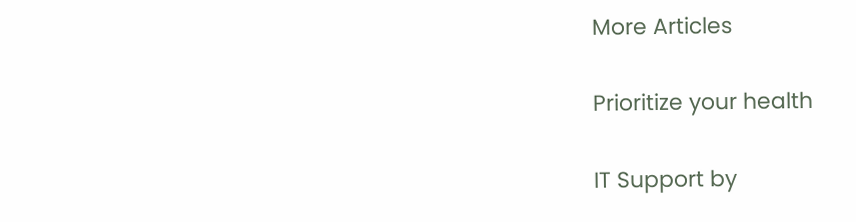More Articles

Prioritize your health

IT Support by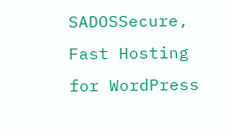SADOSSecure, Fast Hosting for WordPress